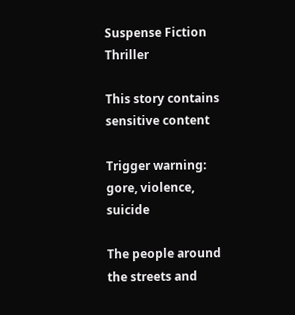Suspense Fiction Thriller

This story contains sensitive content

Trigger warning: gore, violence, suicide

The people around the streets and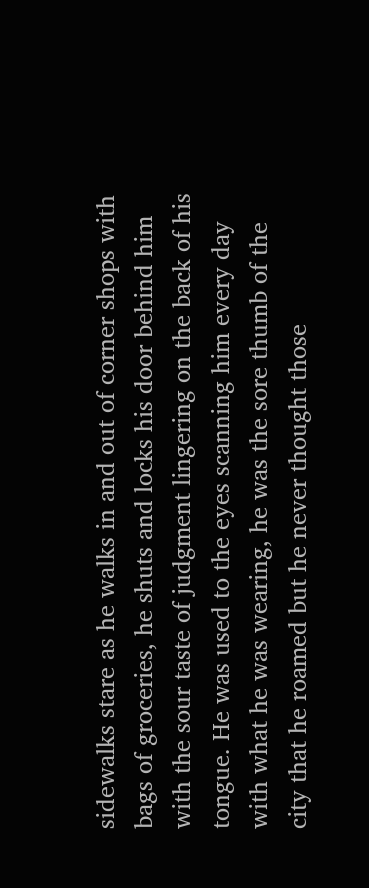sidewalks stare as he walks in and out of corner shops with bags of groceries, he shuts and locks his door behind him with the sour taste of judgment lingering on the back of his tongue. He was used to the eyes scanning him every day with what he was wearing, he was the sore thumb of the city that he roamed but he never thought those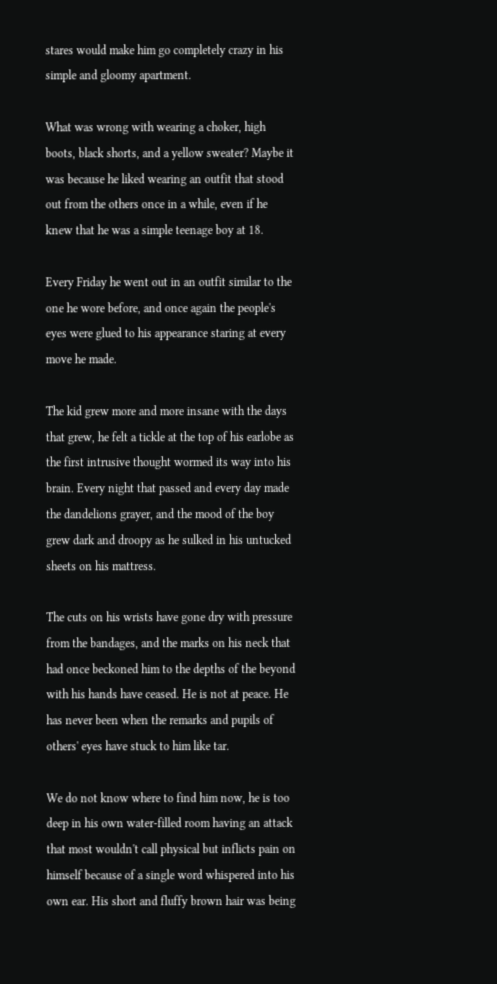stares would make him go completely crazy in his simple and gloomy apartment.

What was wrong with wearing a choker, high boots, black shorts, and a yellow sweater? Maybe it was because he liked wearing an outfit that stood out from the others once in a while, even if he knew that he was a simple teenage boy at 18.

Every Friday he went out in an outfit similar to the one he wore before, and once again the people's eyes were glued to his appearance staring at every move he made.

The kid grew more and more insane with the days that grew, he felt a tickle at the top of his earlobe as the first intrusive thought wormed its way into his brain. Every night that passed and every day made the dandelions grayer, and the mood of the boy grew dark and droopy as he sulked in his untucked sheets on his mattress.

The cuts on his wrists have gone dry with pressure from the bandages, and the marks on his neck that had once beckoned him to the depths of the beyond with his hands have ceased. He is not at peace. He has never been when the remarks and pupils of others' eyes have stuck to him like tar.

We do not know where to find him now, he is too deep in his own water-filled room having an attack that most wouldn't call physical but inflicts pain on himself because of a single word whispered into his own ear. His short and fluffy brown hair was being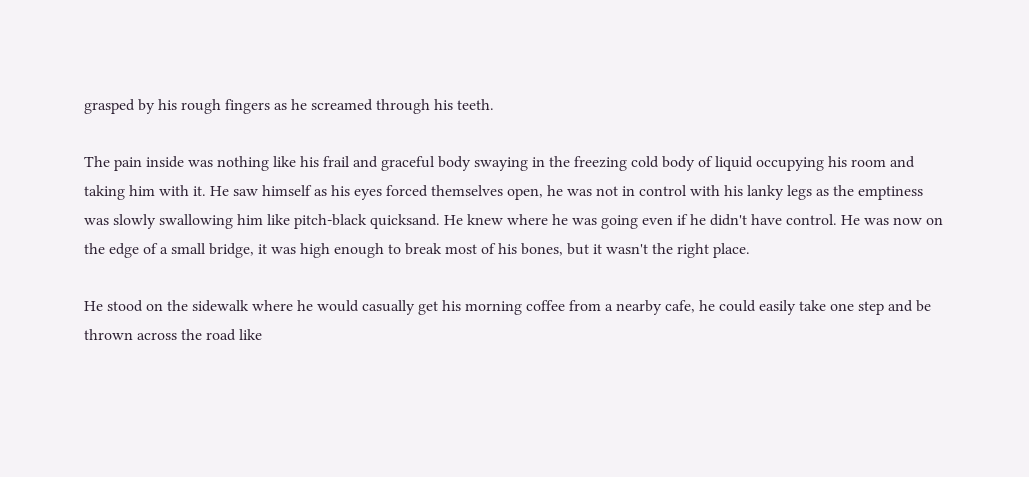grasped by his rough fingers as he screamed through his teeth.

The pain inside was nothing like his frail and graceful body swaying in the freezing cold body of liquid occupying his room and taking him with it. He saw himself as his eyes forced themselves open, he was not in control with his lanky legs as the emptiness was slowly swallowing him like pitch-black quicksand. He knew where he was going even if he didn't have control. He was now on the edge of a small bridge, it was high enough to break most of his bones, but it wasn't the right place.

He stood on the sidewalk where he would casually get his morning coffee from a nearby cafe, he could easily take one step and be thrown across the road like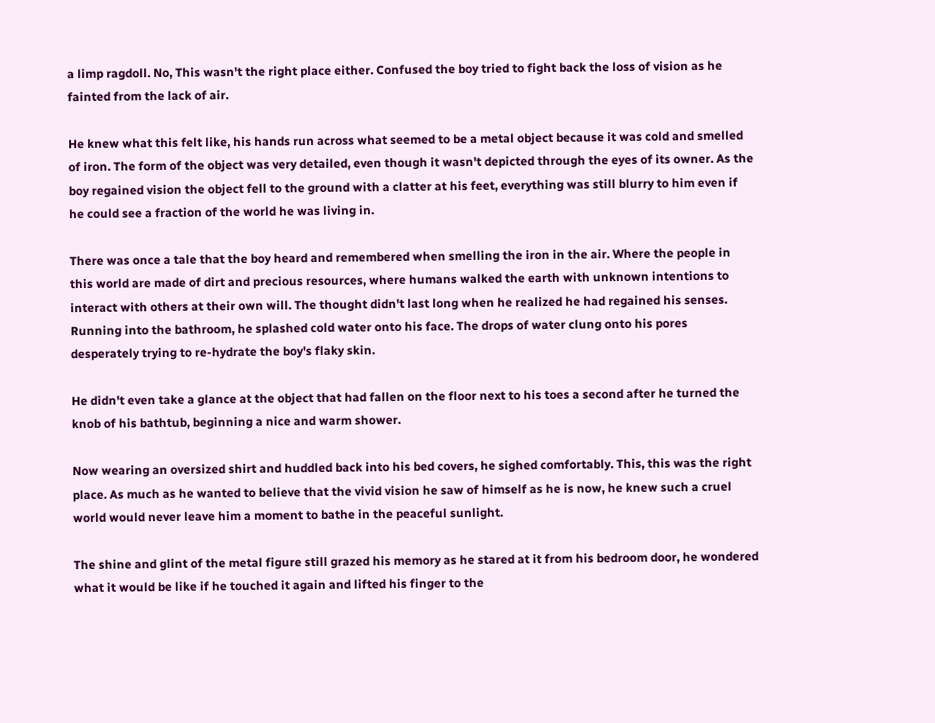a limp ragdoll. No, This wasn't the right place either. Confused the boy tried to fight back the loss of vision as he fainted from the lack of air.

He knew what this felt like, his hands run across what seemed to be a metal object because it was cold and smelled of iron. The form of the object was very detailed, even though it wasn't depicted through the eyes of its owner. As the boy regained vision the object fell to the ground with a clatter at his feet, everything was still blurry to him even if he could see a fraction of the world he was living in.

There was once a tale that the boy heard and remembered when smelling the iron in the air. Where the people in this world are made of dirt and precious resources, where humans walked the earth with unknown intentions to interact with others at their own will. The thought didn't last long when he realized he had regained his senses. Running into the bathroom, he splashed cold water onto his face. The drops of water clung onto his pores desperately trying to re-hydrate the boy's flaky skin.

He didn't even take a glance at the object that had fallen on the floor next to his toes a second after he turned the knob of his bathtub, beginning a nice and warm shower.

Now wearing an oversized shirt and huddled back into his bed covers, he sighed comfortably. This, this was the right place. As much as he wanted to believe that the vivid vision he saw of himself as he is now, he knew such a cruel world would never leave him a moment to bathe in the peaceful sunlight.

The shine and glint of the metal figure still grazed his memory as he stared at it from his bedroom door, he wondered what it would be like if he touched it again and lifted his finger to the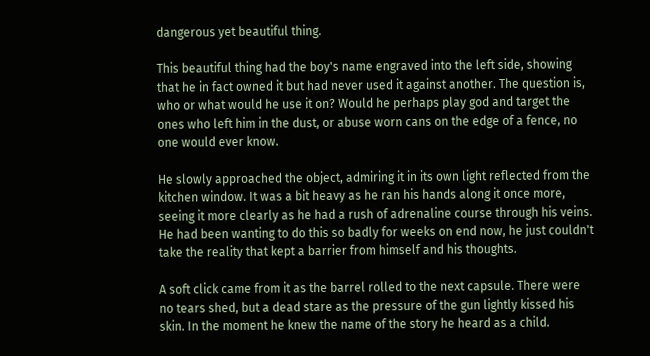dangerous yet beautiful thing.

This beautiful thing had the boy's name engraved into the left side, showing that he in fact owned it but had never used it against another. The question is, who or what would he use it on? Would he perhaps play god and target the ones who left him in the dust, or abuse worn cans on the edge of a fence, no one would ever know.

He slowly approached the object, admiring it in its own light reflected from the kitchen window. It was a bit heavy as he ran his hands along it once more, seeing it more clearly as he had a rush of adrenaline course through his veins. He had been wanting to do this so badly for weeks on end now, he just couldn't take the reality that kept a barrier from himself and his thoughts.

A soft click came from it as the barrel rolled to the next capsule. There were no tears shed, but a dead stare as the pressure of the gun lightly kissed his skin. In the moment he knew the name of the story he heard as a child.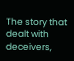The story that dealt with deceivers,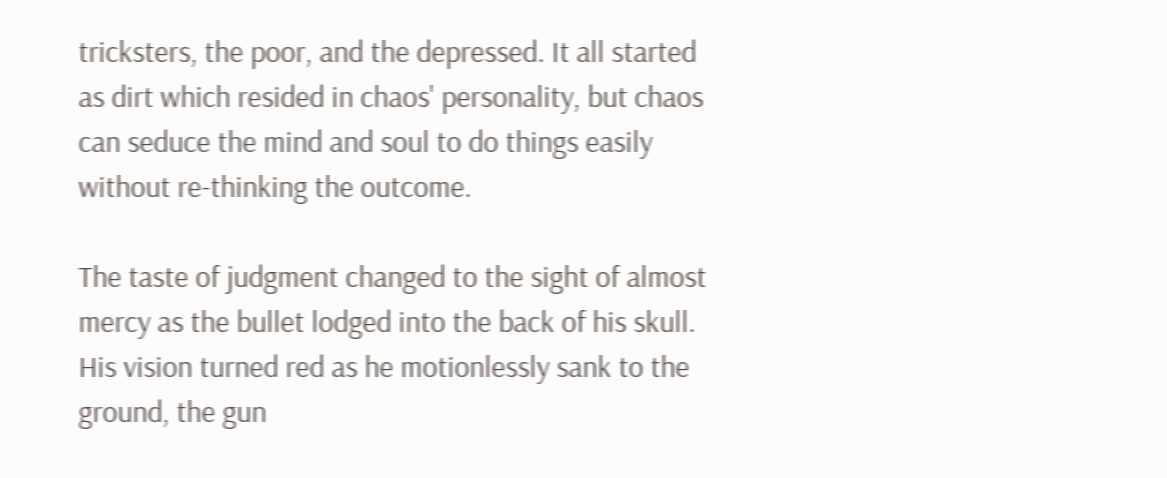tricksters, the poor, and the depressed. It all started as dirt which resided in chaos' personality, but chaos can seduce the mind and soul to do things easily without re-thinking the outcome.

The taste of judgment changed to the sight of almost mercy as the bullet lodged into the back of his skull. His vision turned red as he motionlessly sank to the ground, the gun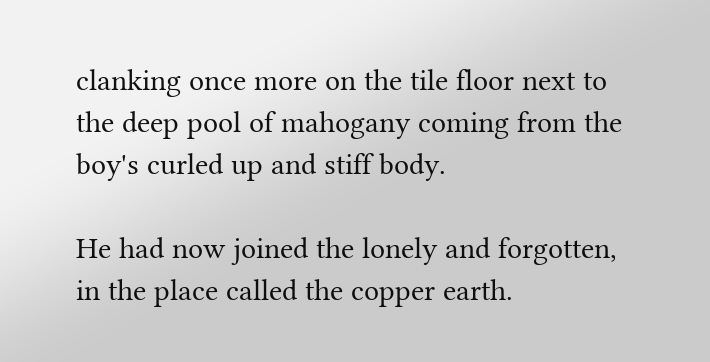clanking once more on the tile floor next to the deep pool of mahogany coming from the boy's curled up and stiff body.

He had now joined the lonely and forgotten, in the place called the copper earth.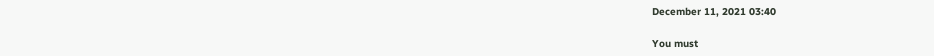December 11, 2021 03:40

You must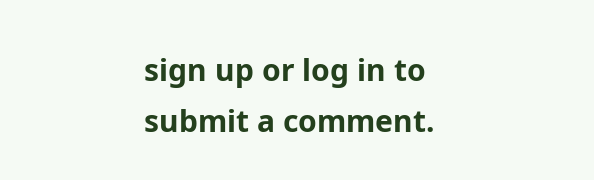sign up or log in to submit a comment.